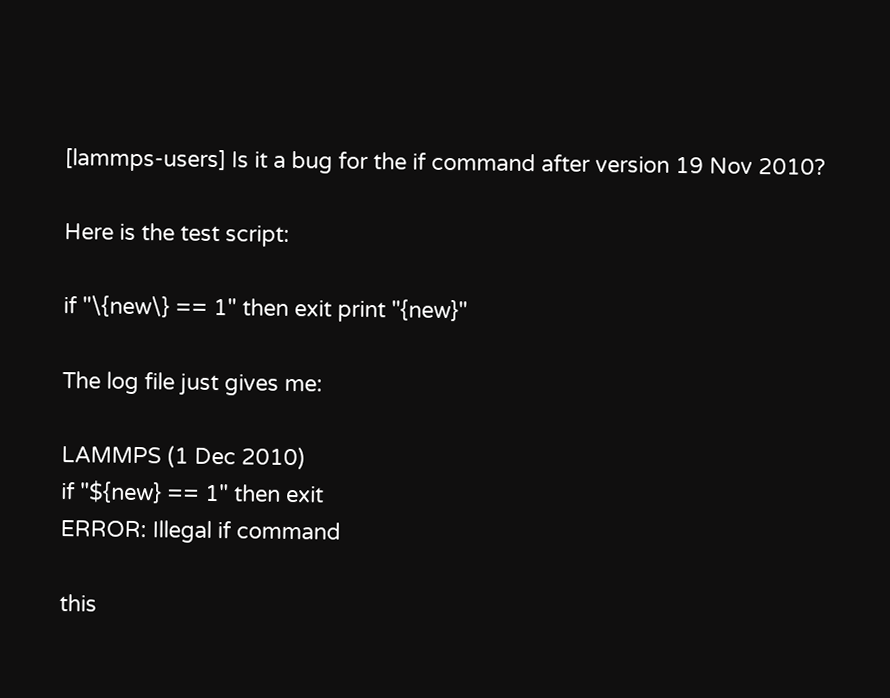[lammps-users] Is it a bug for the if command after version 19 Nov 2010?

Here is the test script:

if "\{new\} == 1" then exit print "{new}"

The log file just gives me:

LAMMPS (1 Dec 2010)
if "${new} == 1" then exit
ERROR: Illegal if command

this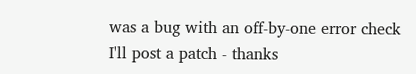was a bug with an off-by-one error check
I'll post a patch - thanks